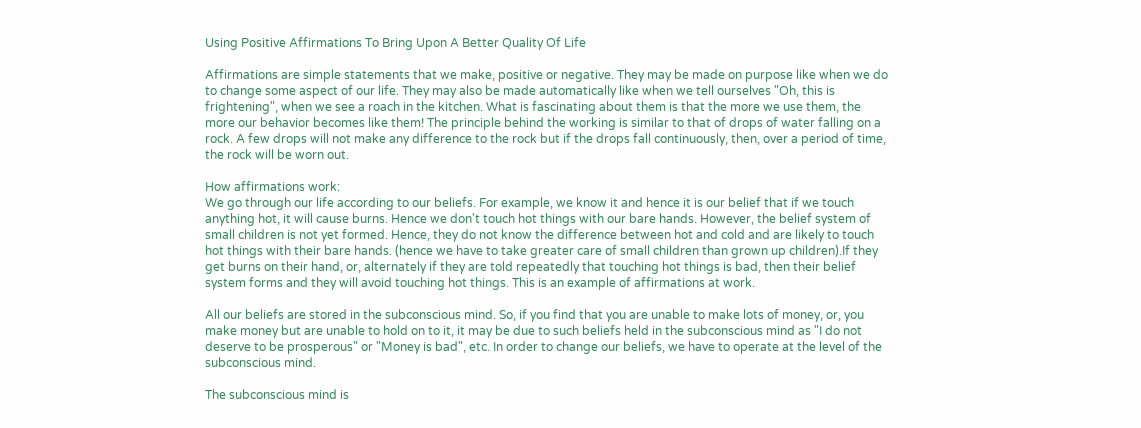Using Positive Affirmations To Bring Upon A Better Quality Of Life

Affirmations are simple statements that we make, positive or negative. They may be made on purpose like when we do to change some aspect of our life. They may also be made automatically like when we tell ourselves "Oh, this is frightening", when we see a roach in the kitchen. What is fascinating about them is that the more we use them, the more our behavior becomes like them! The principle behind the working is similar to that of drops of water falling on a rock. A few drops will not make any difference to the rock but if the drops fall continuously, then, over a period of time, the rock will be worn out.

How affirmations work:
We go through our life according to our beliefs. For example, we know it and hence it is our belief that if we touch anything hot, it will cause burns. Hence we don't touch hot things with our bare hands. However, the belief system of small children is not yet formed. Hence, they do not know the difference between hot and cold and are likely to touch hot things with their bare hands. (hence we have to take greater care of small children than grown up children).If they get burns on their hand, or, alternately if they are told repeatedly that touching hot things is bad, then their belief system forms and they will avoid touching hot things. This is an example of affirmations at work.

All our beliefs are stored in the subconscious mind. So, if you find that you are unable to make lots of money, or, you make money but are unable to hold on to it, it may be due to such beliefs held in the subconscious mind as "I do not deserve to be prosperous" or "Money is bad", etc. In order to change our beliefs, we have to operate at the level of the subconscious mind.

The subconscious mind is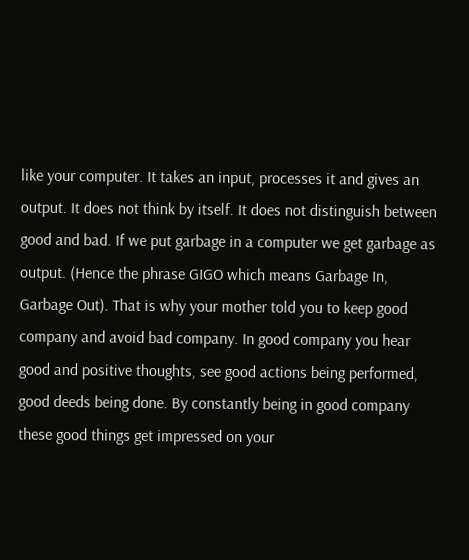like your computer. It takes an input, processes it and gives an output. It does not think by itself. It does not distinguish between good and bad. If we put garbage in a computer we get garbage as output. (Hence the phrase GIGO which means Garbage In, Garbage Out). That is why your mother told you to keep good company and avoid bad company. In good company you hear good and positive thoughts, see good actions being performed, good deeds being done. By constantly being in good company these good things get impressed on your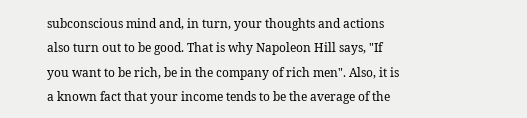subconscious mind and, in turn, your thoughts and actions also turn out to be good. That is why Napoleon Hill says, "If you want to be rich, be in the company of rich men". Also, it is a known fact that your income tends to be the average of the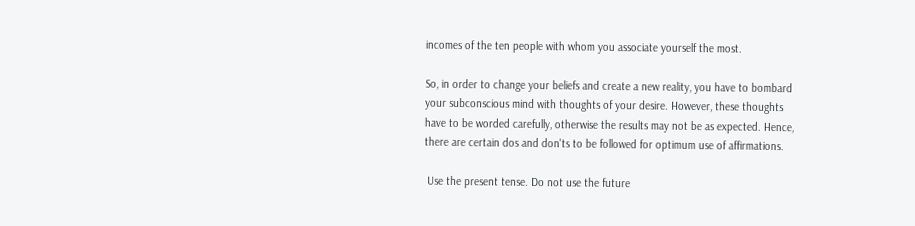incomes of the ten people with whom you associate yourself the most.

So, in order to change your beliefs and create a new reality, you have to bombard your subconscious mind with thoughts of your desire. However, these thoughts have to be worded carefully, otherwise the results may not be as expected. Hence, there are certain dos and don'ts to be followed for optimum use of affirmations.

 Use the present tense. Do not use the future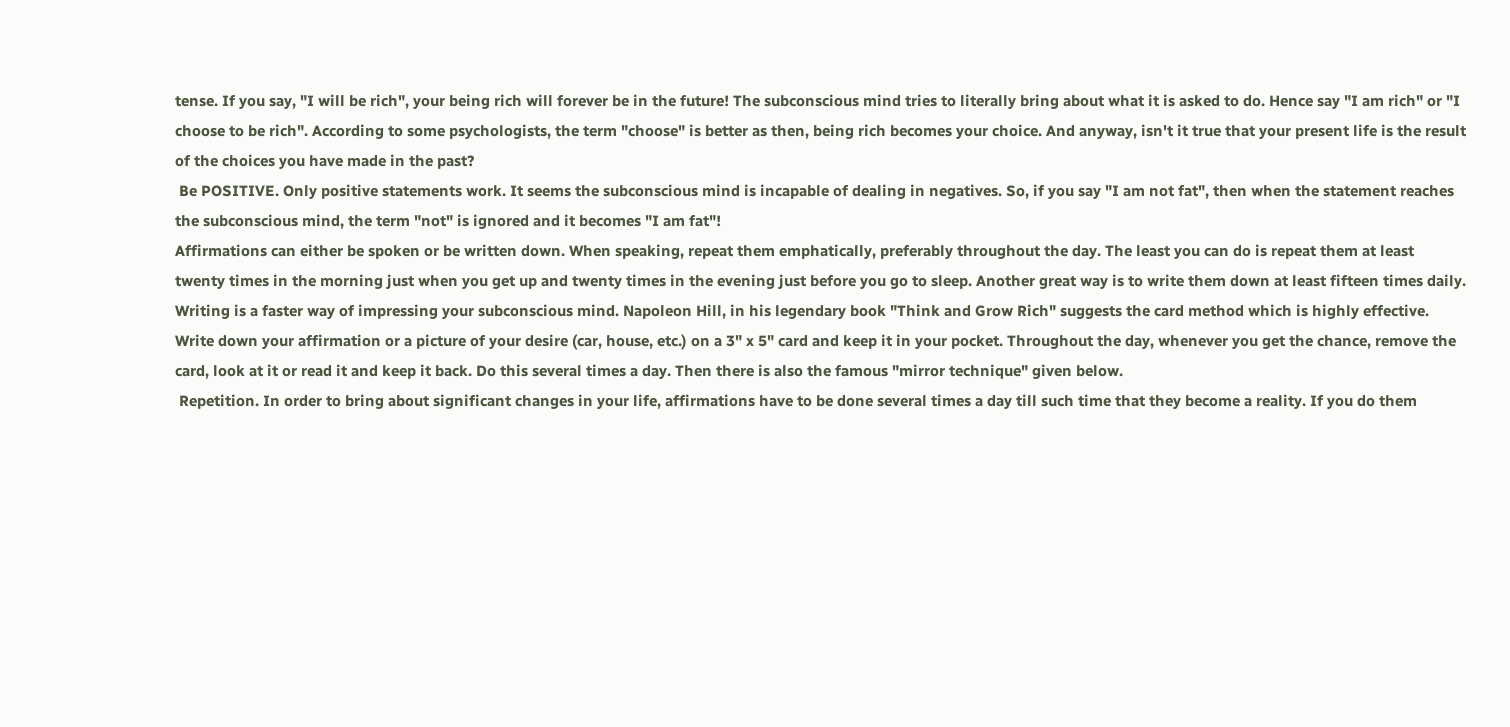tense. If you say, "I will be rich", your being rich will forever be in the future! The subconscious mind tries to literally bring about what it is asked to do. Hence say "I am rich" or "I choose to be rich". According to some psychologists, the term "choose" is better as then, being rich becomes your choice. And anyway, isn't it true that your present life is the result of the choices you have made in the past?
 Be POSITIVE. Only positive statements work. It seems the subconscious mind is incapable of dealing in negatives. So, if you say "I am not fat", then when the statement reaches the subconscious mind, the term "not" is ignored and it becomes "I am fat"!
Affirmations can either be spoken or be written down. When speaking, repeat them emphatically, preferably throughout the day. The least you can do is repeat them at least twenty times in the morning just when you get up and twenty times in the evening just before you go to sleep. Another great way is to write them down at least fifteen times daily. Writing is a faster way of impressing your subconscious mind. Napoleon Hill, in his legendary book "Think and Grow Rich" suggests the card method which is highly effective. Write down your affirmation or a picture of your desire (car, house, etc.) on a 3" x 5" card and keep it in your pocket. Throughout the day, whenever you get the chance, remove the card, look at it or read it and keep it back. Do this several times a day. Then there is also the famous "mirror technique" given below.
 Repetition. In order to bring about significant changes in your life, affirmations have to be done several times a day till such time that they become a reality. If you do them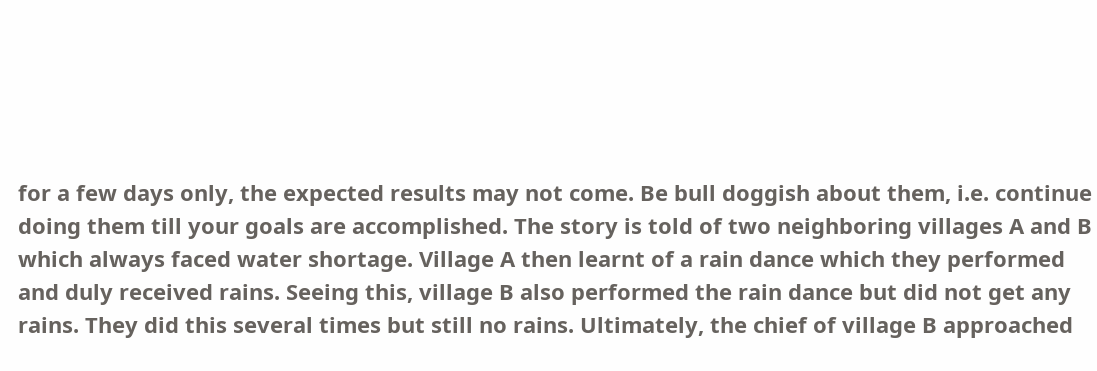for a few days only, the expected results may not come. Be bull doggish about them, i.e. continue doing them till your goals are accomplished. The story is told of two neighboring villages A and B which always faced water shortage. Village A then learnt of a rain dance which they performed and duly received rains. Seeing this, village B also performed the rain dance but did not get any rains. They did this several times but still no rains. Ultimately, the chief of village B approached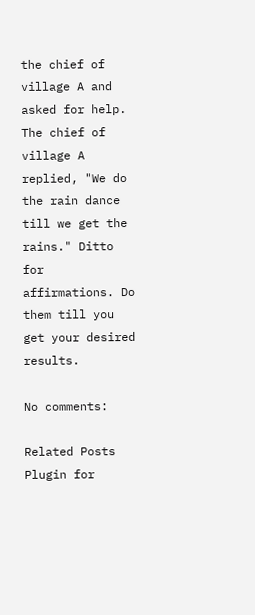the chief of village A and asked for help. The chief of village A replied, "We do the rain dance till we get the rains." Ditto for affirmations. Do them till you get your desired results.

No comments:

Related Posts Plugin for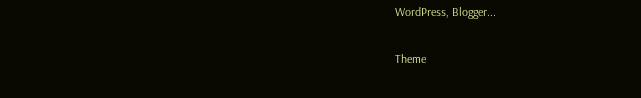WordPress, Blogger...

Theme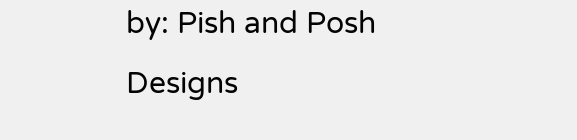by: Pish and Posh Designs